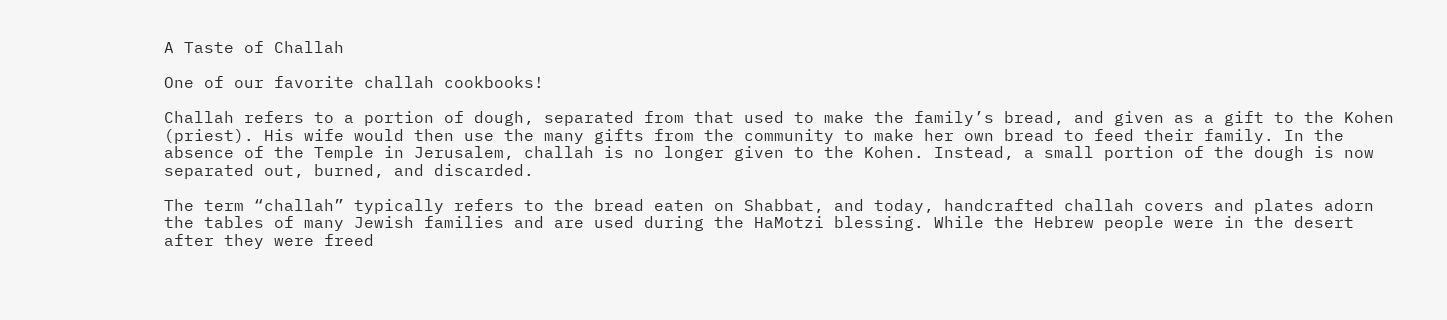A Taste of Challah

One of our favorite challah cookbooks!

Challah refers to a portion of dough, separated from that used to make the family’s bread, and given as a gift to the Kohen (priest). His wife would then use the many gifts from the community to make her own bread to feed their family. In the absence of the Temple in Jerusalem, challah is no longer given to the Kohen. Instead, a small portion of the dough is now separated out, burned, and discarded.

The term “challah” typically refers to the bread eaten on Shabbat, and today, handcrafted challah covers and plates adorn the tables of many Jewish families and are used during the HaMotzi blessing. While the Hebrew people were in the desert after they were freed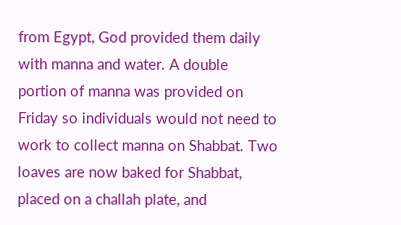from Egypt, God provided them daily with manna and water. A double portion of manna was provided on Friday so individuals would not need to work to collect manna on Shabbat. Two loaves are now baked for Shabbat, placed on a challah plate, and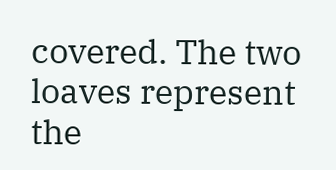covered. The two loaves represent the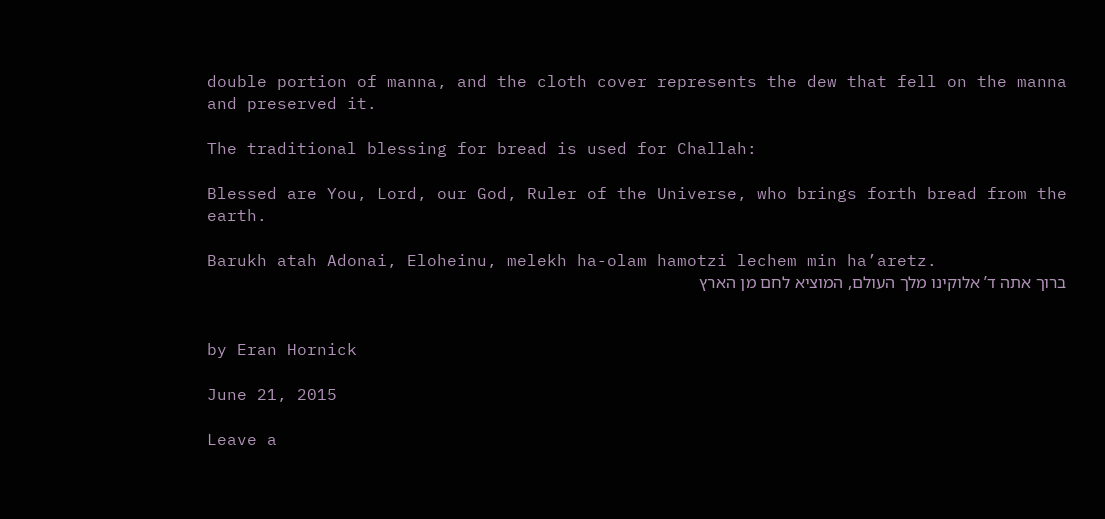double portion of manna, and the cloth cover represents the dew that fell on the manna and preserved it.

The traditional blessing for bread is used for Challah:

Blessed are You, Lord, our God, Ruler of the Universe, who brings forth bread from the earth.

Barukh atah Adonai, Eloheinu, melekh ha-olam hamotzi lechem min ha’aretz.
ברוך אתה ד’ אלוקינו מלך העולם, המוציא לחם מן הארץ


by Eran Hornick

June 21, 2015

Leave a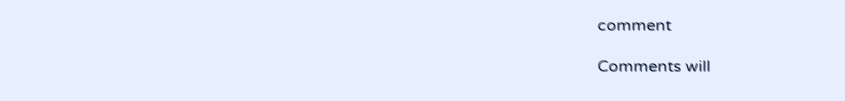comment

Comments will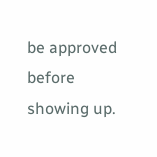be approved before showing up.